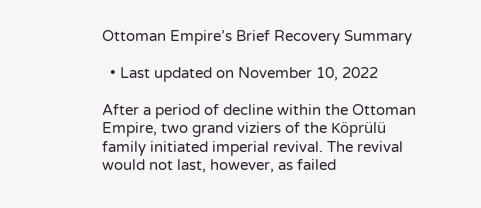Ottoman Empire’s Brief Recovery Summary

  • Last updated on November 10, 2022

After a period of decline within the Ottoman Empire, two grand viziers of the Köprülü family initiated imperial revival. The revival would not last, however, as failed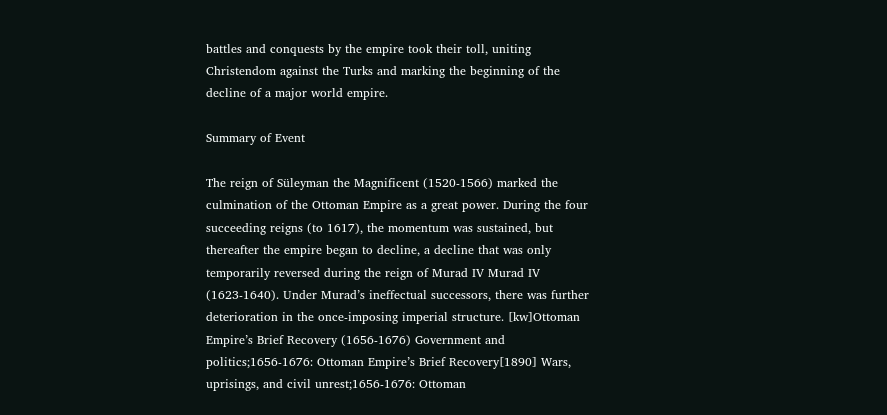battles and conquests by the empire took their toll, uniting Christendom against the Turks and marking the beginning of the decline of a major world empire.

Summary of Event

The reign of Süleyman the Magnificent (1520-1566) marked the culmination of the Ottoman Empire as a great power. During the four succeeding reigns (to 1617), the momentum was sustained, but thereafter the empire began to decline, a decline that was only temporarily reversed during the reign of Murad IV Murad IV (1623-1640). Under Murad’s ineffectual successors, there was further deterioration in the once-imposing imperial structure. [kw]Ottoman Empire’s Brief Recovery (1656-1676) Government and politics;1656-1676: Ottoman Empire’s Brief Recovery[1890] Wars, uprisings, and civil unrest;1656-1676: Ottoman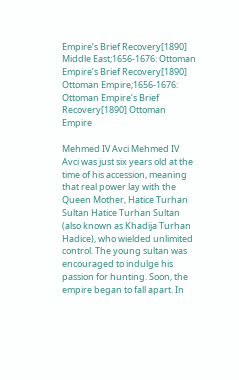Empire’s Brief Recovery[1890] Middle East;1656-1676: Ottoman Empire’s Brief Recovery[1890] Ottoman Empire;1656-1676: Ottoman Empire’s Brief Recovery[1890] Ottoman Empire

Mehmed IV Avci Mehmed IV Avci was just six years old at the time of his accession, meaning that real power lay with the Queen Mother, Hatice Turhan Sultan Hatice Turhan Sultan (also known as Khadija Turhan Hadice), who wielded unlimited control. The young sultan was encouraged to indulge his passion for hunting. Soon, the empire began to fall apart. In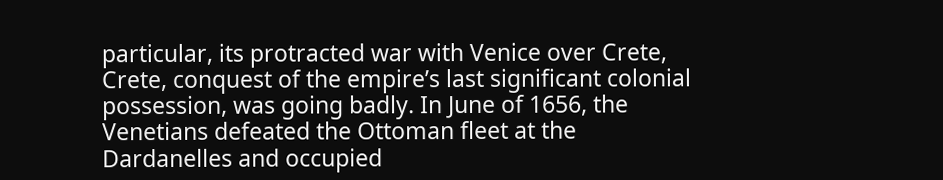particular, its protracted war with Venice over Crete, Crete, conquest of the empire’s last significant colonial possession, was going badly. In June of 1656, the Venetians defeated the Ottoman fleet at the Dardanelles and occupied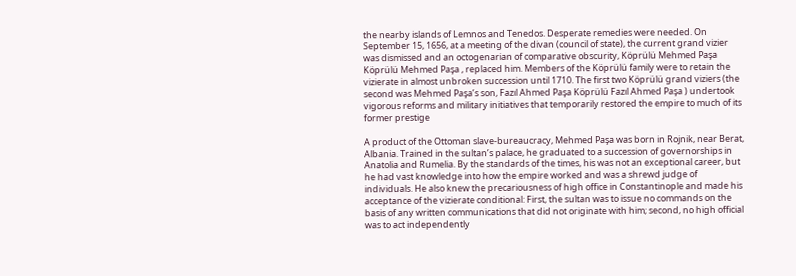the nearby islands of Lemnos and Tenedos. Desperate remedies were needed. On September 15, 1656, at a meeting of the divan (council of state), the current grand vizier was dismissed and an octogenarian of comparative obscurity, Köprülü Mehmed Paşa Köprülü Mehmed Paşa , replaced him. Members of the Köprülü family were to retain the vizierate in almost unbroken succession until 1710. The first two Köprülü grand viziers (the second was Mehmed Paşa’s son, Fazıl Ahmed Paşa Köprülü Fazıl Ahmed Paşa ) undertook vigorous reforms and military initiatives that temporarily restored the empire to much of its former prestige

A product of the Ottoman slave-bureaucracy, Mehmed Paşa was born in Rojnik, near Berat, Albania. Trained in the sultan’s palace, he graduated to a succession of governorships in Anatolia and Rumelia. By the standards of the times, his was not an exceptional career, but he had vast knowledge into how the empire worked and was a shrewd judge of individuals. He also knew the precariousness of high office in Constantinople and made his acceptance of the vizierate conditional: First, the sultan was to issue no commands on the basis of any written communications that did not originate with him; second, no high official was to act independently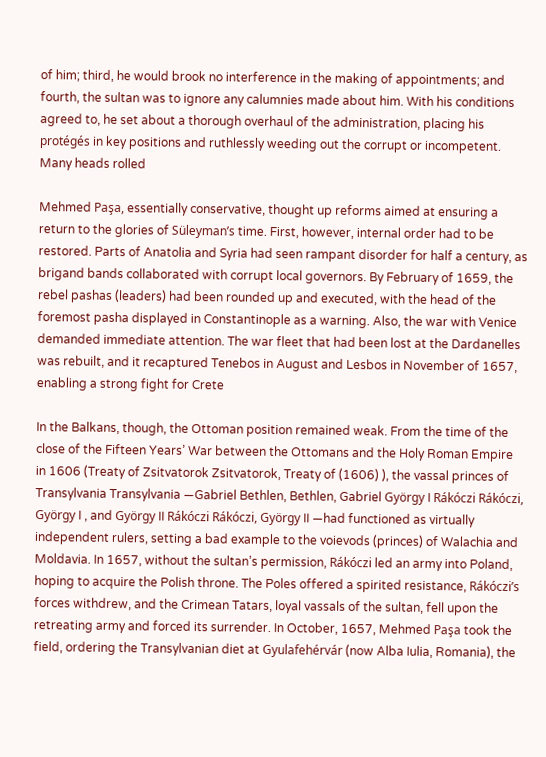of him; third, he would brook no interference in the making of appointments; and fourth, the sultan was to ignore any calumnies made about him. With his conditions agreed to, he set about a thorough overhaul of the administration, placing his protégés in key positions and ruthlessly weeding out the corrupt or incompetent. Many heads rolled

Mehmed Paşa, essentially conservative, thought up reforms aimed at ensuring a return to the glories of Süleyman’s time. First, however, internal order had to be restored. Parts of Anatolia and Syria had seen rampant disorder for half a century, as brigand bands collaborated with corrupt local governors. By February of 1659, the rebel pashas (leaders) had been rounded up and executed, with the head of the foremost pasha displayed in Constantinople as a warning. Also, the war with Venice demanded immediate attention. The war fleet that had been lost at the Dardanelles was rebuilt, and it recaptured Tenebos in August and Lesbos in November of 1657, enabling a strong fight for Crete

In the Balkans, though, the Ottoman position remained weak. From the time of the close of the Fifteen Years’ War between the Ottomans and the Holy Roman Empire in 1606 (Treaty of Zsitvatorok Zsitvatorok, Treaty of (1606) ), the vassal princes of Transylvania Transylvania —Gabriel Bethlen, Bethlen, Gabriel György I Rákóczi Rákóczi, György I , and György II Rákóczi Rákóczi, György II —had functioned as virtually independent rulers, setting a bad example to the voievods (princes) of Walachia and Moldavia. In 1657, without the sultan’s permission, Rákóczi led an army into Poland, hoping to acquire the Polish throne. The Poles offered a spirited resistance, Rákóczi’s forces withdrew, and the Crimean Tatars, loyal vassals of the sultan, fell upon the retreating army and forced its surrender. In October, 1657, Mehmed Paşa took the field, ordering the Transylvanian diet at Gyulafehérvár (now Alba Iulia, Romania), the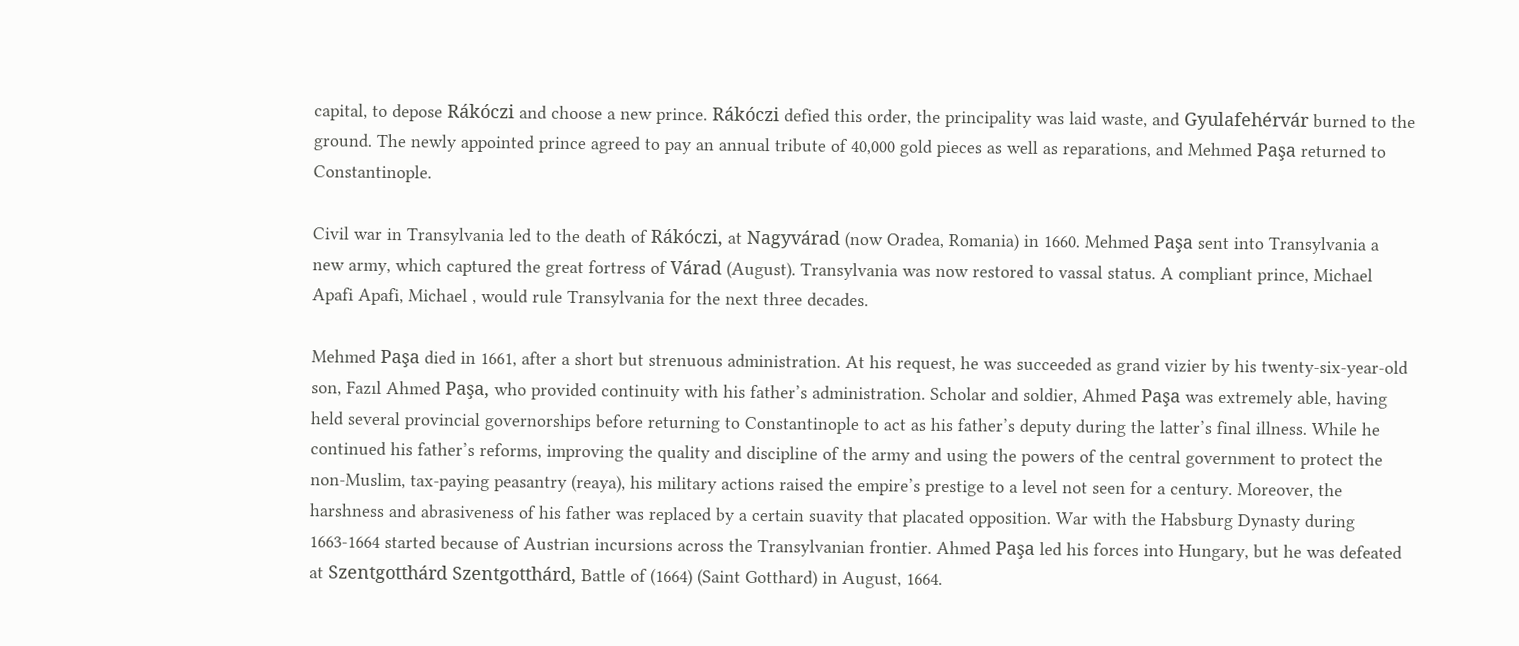capital, to depose Rákóczi and choose a new prince. Rákóczi defied this order, the principality was laid waste, and Gyulafehérvár burned to the ground. The newly appointed prince agreed to pay an annual tribute of 40,000 gold pieces as well as reparations, and Mehmed Paşa returned to Constantinople.

Civil war in Transylvania led to the death of Rákóczi, at Nagyvárad (now Oradea, Romania) in 1660. Mehmed Paşa sent into Transylvania a new army, which captured the great fortress of Várad (August). Transylvania was now restored to vassal status. A compliant prince, Michael Apafi Apafi, Michael , would rule Transylvania for the next three decades.

Mehmed Paşa died in 1661, after a short but strenuous administration. At his request, he was succeeded as grand vizier by his twenty-six-year-old son, Fazıl Ahmed Paşa, who provided continuity with his father’s administration. Scholar and soldier, Ahmed Paşa was extremely able, having held several provincial governorships before returning to Constantinople to act as his father’s deputy during the latter’s final illness. While he continued his father’s reforms, improving the quality and discipline of the army and using the powers of the central government to protect the non-Muslim, tax-paying peasantry (reaya), his military actions raised the empire’s prestige to a level not seen for a century. Moreover, the harshness and abrasiveness of his father was replaced by a certain suavity that placated opposition. War with the Habsburg Dynasty during 1663-1664 started because of Austrian incursions across the Transylvanian frontier. Ahmed Paşa led his forces into Hungary, but he was defeated at Szentgotthárd Szentgotthárd, Battle of (1664) (Saint Gotthard) in August, 1664.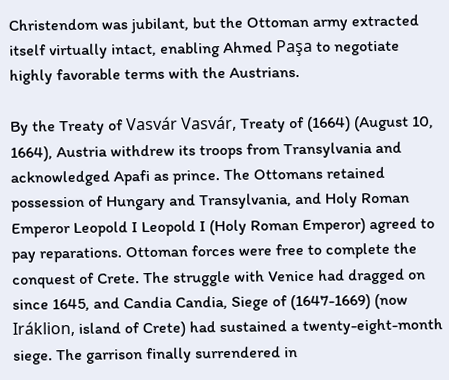Christendom was jubilant, but the Ottoman army extracted itself virtually intact, enabling Ahmed Paşa to negotiate highly favorable terms with the Austrians.

By the Treaty of Vasvár Vasvár, Treaty of (1664) (August 10, 1664), Austria withdrew its troops from Transylvania and acknowledged Apafi as prince. The Ottomans retained possession of Hungary and Transylvania, and Holy Roman Emperor Leopold I Leopold I (Holy Roman Emperor) agreed to pay reparations. Ottoman forces were free to complete the conquest of Crete. The struggle with Venice had dragged on since 1645, and Candia Candia, Siege of (1647-1669) (now Iráklion, island of Crete) had sustained a twenty-eight-month siege. The garrison finally surrendered in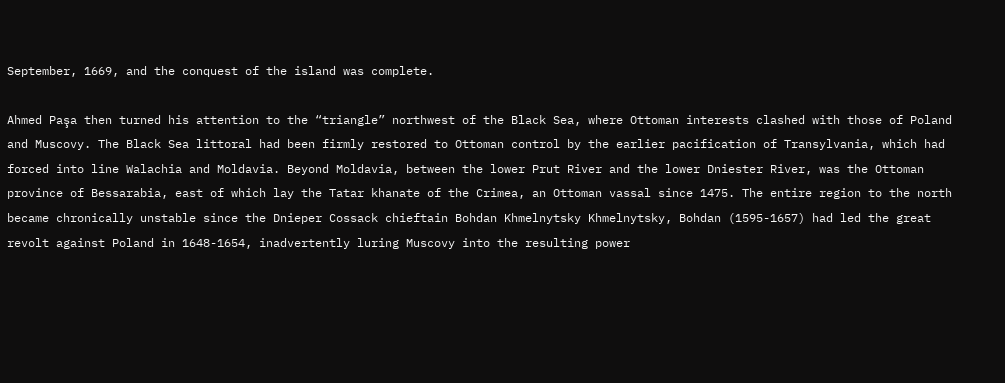September, 1669, and the conquest of the island was complete.

Ahmed Paşa then turned his attention to the “triangle” northwest of the Black Sea, where Ottoman interests clashed with those of Poland and Muscovy. The Black Sea littoral had been firmly restored to Ottoman control by the earlier pacification of Transylvania, which had forced into line Walachia and Moldavia. Beyond Moldavia, between the lower Prut River and the lower Dniester River, was the Ottoman province of Bessarabia, east of which lay the Tatar khanate of the Crimea, an Ottoman vassal since 1475. The entire region to the north became chronically unstable since the Dnieper Cossack chieftain Bohdan Khmelnytsky Khmelnytsky, Bohdan (1595-1657) had led the great revolt against Poland in 1648-1654, inadvertently luring Muscovy into the resulting power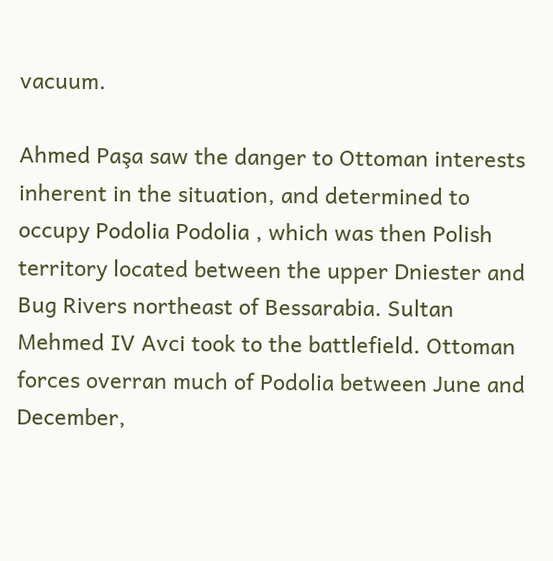vacuum.

Ahmed Paşa saw the danger to Ottoman interests inherent in the situation, and determined to occupy Podolia Podolia , which was then Polish territory located between the upper Dniester and Bug Rivers northeast of Bessarabia. Sultan Mehmed IV Avci took to the battlefield. Ottoman forces overran much of Podolia between June and December,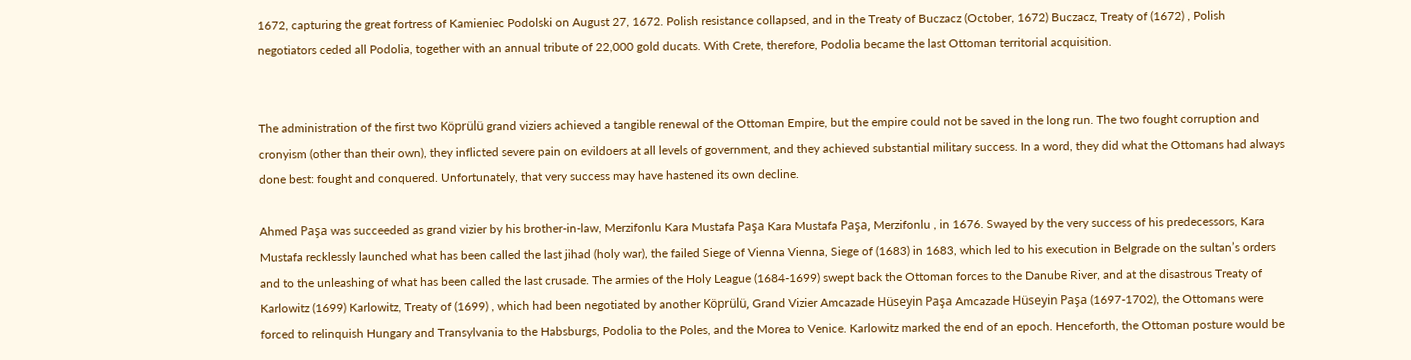1672, capturing the great fortress of Kamieniec Podolski on August 27, 1672. Polish resistance collapsed, and in the Treaty of Buczacz (October, 1672) Buczacz, Treaty of (1672) , Polish negotiators ceded all Podolia, together with an annual tribute of 22,000 gold ducats. With Crete, therefore, Podolia became the last Ottoman territorial acquisition.


The administration of the first two Köprülü grand viziers achieved a tangible renewal of the Ottoman Empire, but the empire could not be saved in the long run. The two fought corruption and cronyism (other than their own), they inflicted severe pain on evildoers at all levels of government, and they achieved substantial military success. In a word, they did what the Ottomans had always done best: fought and conquered. Unfortunately, that very success may have hastened its own decline.

Ahmed Paşa was succeeded as grand vizier by his brother-in-law, Merzifonlu Kara Mustafa Paşa Kara Mustafa Paşa, Merzifonlu , in 1676. Swayed by the very success of his predecessors, Kara Mustafa recklessly launched what has been called the last jihad (holy war), the failed Siege of Vienna Vienna, Siege of (1683) in 1683, which led to his execution in Belgrade on the sultan’s orders and to the unleashing of what has been called the last crusade. The armies of the Holy League (1684-1699) swept back the Ottoman forces to the Danube River, and at the disastrous Treaty of Karlowitz (1699) Karlowitz, Treaty of (1699) , which had been negotiated by another Köprülü, Grand Vizier Amcazade Hüseyin Paşa Amcazade Hüseyin Paşa (1697-1702), the Ottomans were forced to relinquish Hungary and Transylvania to the Habsburgs, Podolia to the Poles, and the Morea to Venice. Karlowitz marked the end of an epoch. Henceforth, the Ottoman posture would be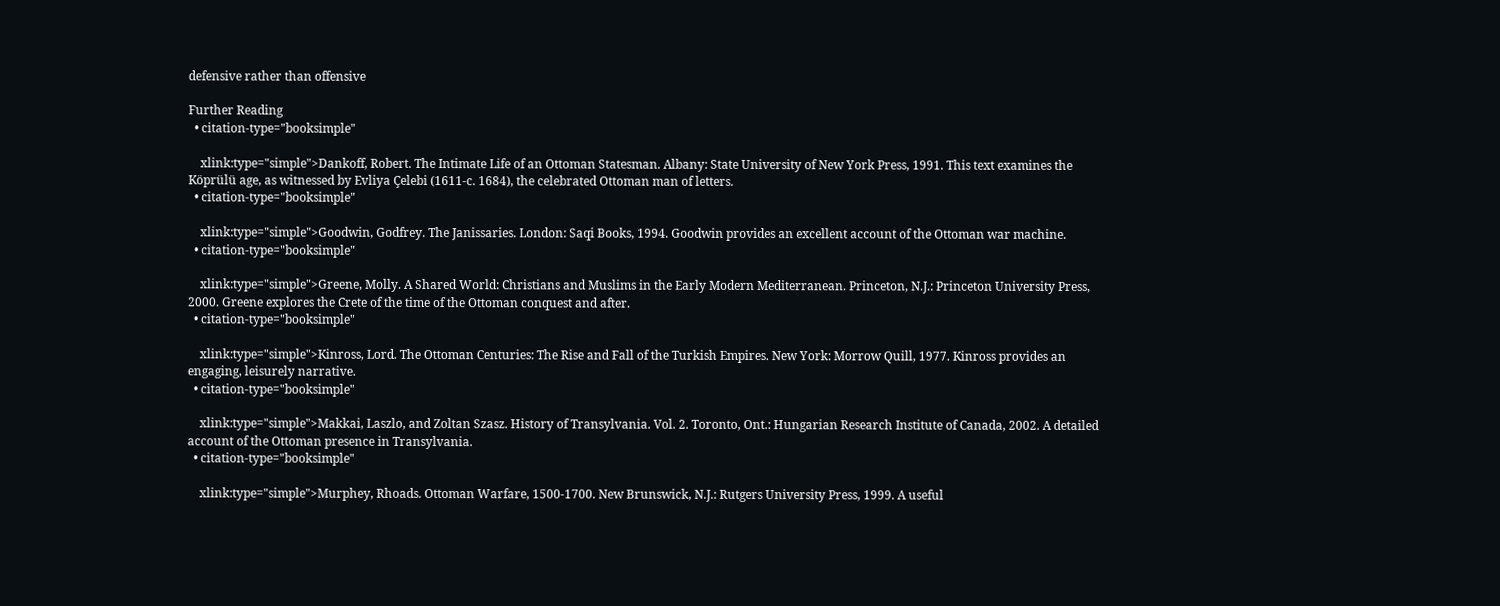defensive rather than offensive

Further Reading
  • citation-type="booksimple"

    xlink:type="simple">Dankoff, Robert. The Intimate Life of an Ottoman Statesman. Albany: State University of New York Press, 1991. This text examines the Köprülü age, as witnessed by Evliya Çelebi (1611-c. 1684), the celebrated Ottoman man of letters.
  • citation-type="booksimple"

    xlink:type="simple">Goodwin, Godfrey. The Janissaries. London: Saqi Books, 1994. Goodwin provides an excellent account of the Ottoman war machine.
  • citation-type="booksimple"

    xlink:type="simple">Greene, Molly. A Shared World: Christians and Muslims in the Early Modern Mediterranean. Princeton, N.J.: Princeton University Press, 2000. Greene explores the Crete of the time of the Ottoman conquest and after.
  • citation-type="booksimple"

    xlink:type="simple">Kinross, Lord. The Ottoman Centuries: The Rise and Fall of the Turkish Empires. New York: Morrow Quill, 1977. Kinross provides an engaging, leisurely narrative.
  • citation-type="booksimple"

    xlink:type="simple">Makkai, Laszlo, and Zoltan Szasz. History of Transylvania. Vol. 2. Toronto, Ont.: Hungarian Research Institute of Canada, 2002. A detailed account of the Ottoman presence in Transylvania.
  • citation-type="booksimple"

    xlink:type="simple">Murphey, Rhoads. Ottoman Warfare, 1500-1700. New Brunswick, N.J.: Rutgers University Press, 1999. A useful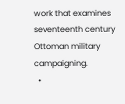work that examines seventeenth century Ottoman military campaigning.
  •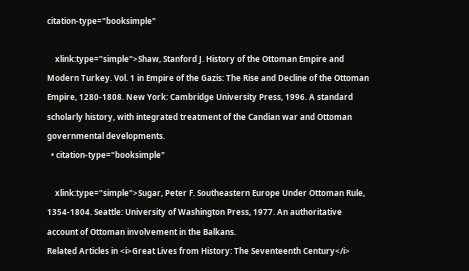citation-type="booksimple"

    xlink:type="simple">Shaw, Stanford J. History of the Ottoman Empire and Modern Turkey. Vol. 1 in Empire of the Gazis: The Rise and Decline of the Ottoman Empire, 1280-1808. New York: Cambridge University Press, 1996. A standard scholarly history, with integrated treatment of the Candian war and Ottoman governmental developments.
  • citation-type="booksimple"

    xlink:type="simple">Sugar, Peter F. Southeastern Europe Under Ottoman Rule, 1354-1804. Seattle: University of Washington Press, 1977. An authoritative account of Ottoman involvement in the Balkans.
Related Articles in <i>Great Lives from History: The Seventeenth Century</i>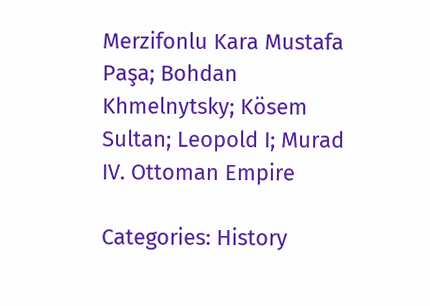Merzifonlu Kara Mustafa Paşa; Bohdan Khmelnytsky; Kösem Sultan; Leopold I; Murad IV. Ottoman Empire

Categories: History